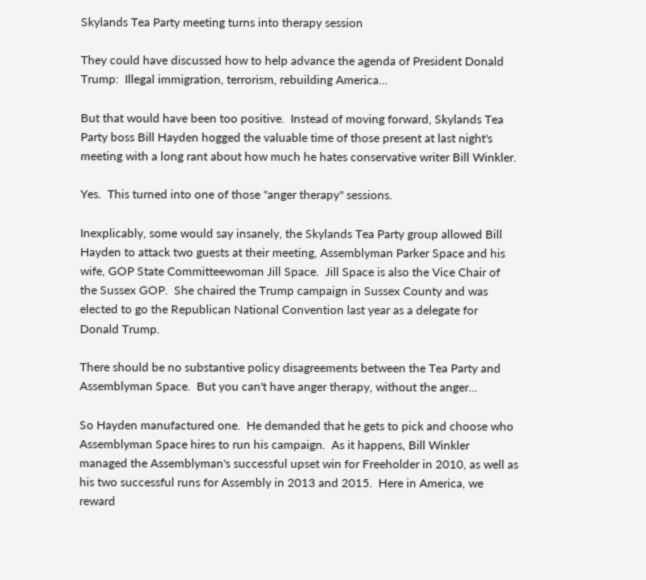Skylands Tea Party meeting turns into therapy session

They could have discussed how to help advance the agenda of President Donald Trump:  Illegal immigration, terrorism, rebuilding America...

But that would have been too positive.  Instead of moving forward, Skylands Tea Party boss Bill Hayden hogged the valuable time of those present at last night's meeting with a long rant about how much he hates conservative writer Bill Winkler.

Yes.  This turned into one of those "anger therapy" sessions.

Inexplicably, some would say insanely, the Skylands Tea Party group allowed Bill Hayden to attack two guests at their meeting, Assemblyman Parker Space and his wife, GOP State Committeewoman Jill Space.  Jill Space is also the Vice Chair of the Sussex GOP.  She chaired the Trump campaign in Sussex County and was elected to go the Republican National Convention last year as a delegate for Donald Trump.

There should be no substantive policy disagreements between the Tea Party and Assemblyman Space.  But you can't have anger therapy, without the anger...

So Hayden manufactured one.  He demanded that he gets to pick and choose who Assemblyman Space hires to run his campaign.  As it happens, Bill Winkler managed the Assemblyman's successful upset win for Freeholder in 2010, as well as his two successful runs for Assembly in 2013 and 2015.  Here in America, we reward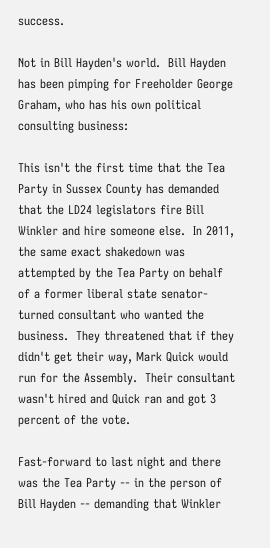success.

Not in Bill Hayden's world.  Bill Hayden has been pimping for Freeholder George Graham, who has his own political consulting business:

This isn't the first time that the Tea Party in Sussex County has demanded that the LD24 legislators fire Bill Winkler and hire someone else.  In 2011, the same exact shakedown was attempted by the Tea Party on behalf of a former liberal state senator-turned consultant who wanted the business.  They threatened that if they didn't get their way, Mark Quick would run for the Assembly.  Their consultant wasn't hired and Quick ran and got 3 percent of the vote.

Fast-forward to last night and there was the Tea Party -- in the person of Bill Hayden -- demanding that Winkler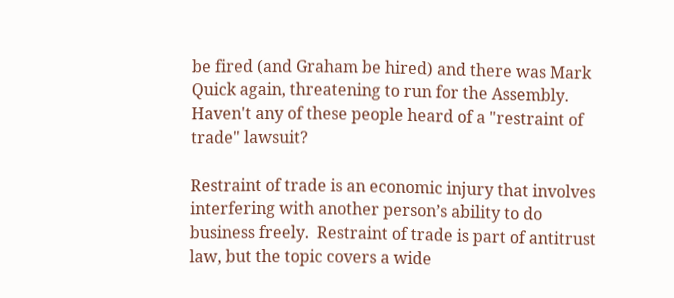be fired (and Graham be hired) and there was Mark Quick again, threatening to run for the Assembly.  Haven't any of these people heard of a "restraint of trade" lawsuit?

Restraint of trade is an economic injury that involves interfering with another person’s ability to do business freely.  Restraint of trade is part of antitrust law, but the topic covers a wide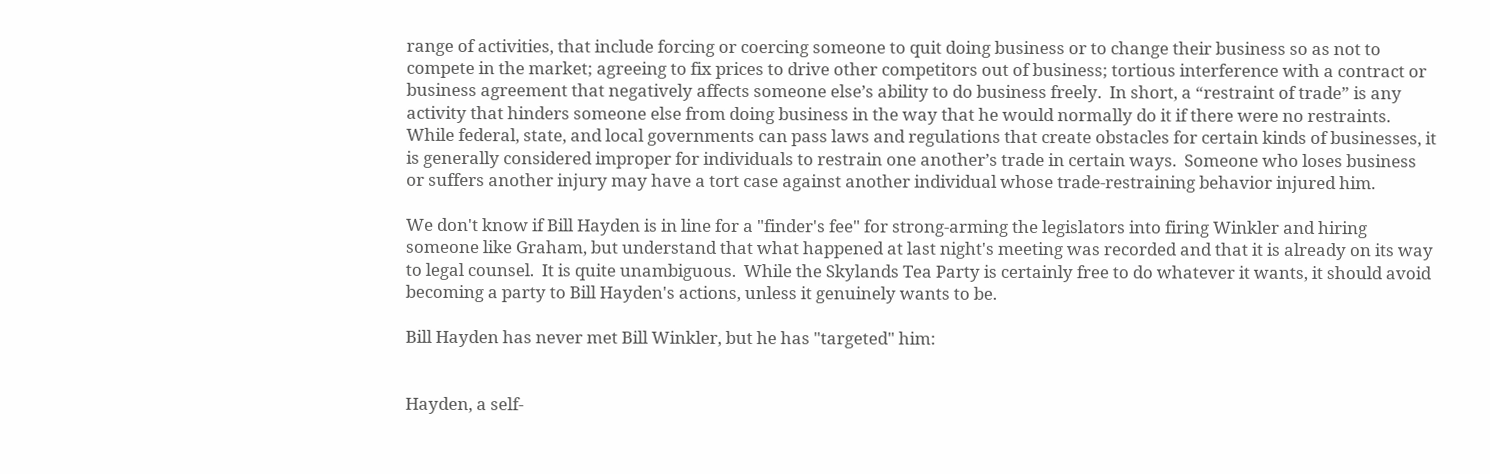range of activities, that include forcing or coercing someone to quit doing business or to change their business so as not to compete in the market; agreeing to fix prices to drive other competitors out of business; tortious interference with a contract or business agreement that negatively affects someone else’s ability to do business freely.  In short, a “restraint of trade” is any activity that hinders someone else from doing business in the way that he would normally do it if there were no restraints.  While federal, state, and local governments can pass laws and regulations that create obstacles for certain kinds of businesses, it is generally considered improper for individuals to restrain one another’s trade in certain ways.  Someone who loses business or suffers another injury may have a tort case against another individual whose trade-restraining behavior injured him.

We don't know if Bill Hayden is in line for a "finder's fee" for strong-arming the legislators into firing Winkler and hiring someone like Graham, but understand that what happened at last night's meeting was recorded and that it is already on its way to legal counsel.  It is quite unambiguous.  While the Skylands Tea Party is certainly free to do whatever it wants, it should avoid becoming a party to Bill Hayden's actions, unless it genuinely wants to be.

Bill Hayden has never met Bill Winkler, but he has "targeted" him:


Hayden, a self-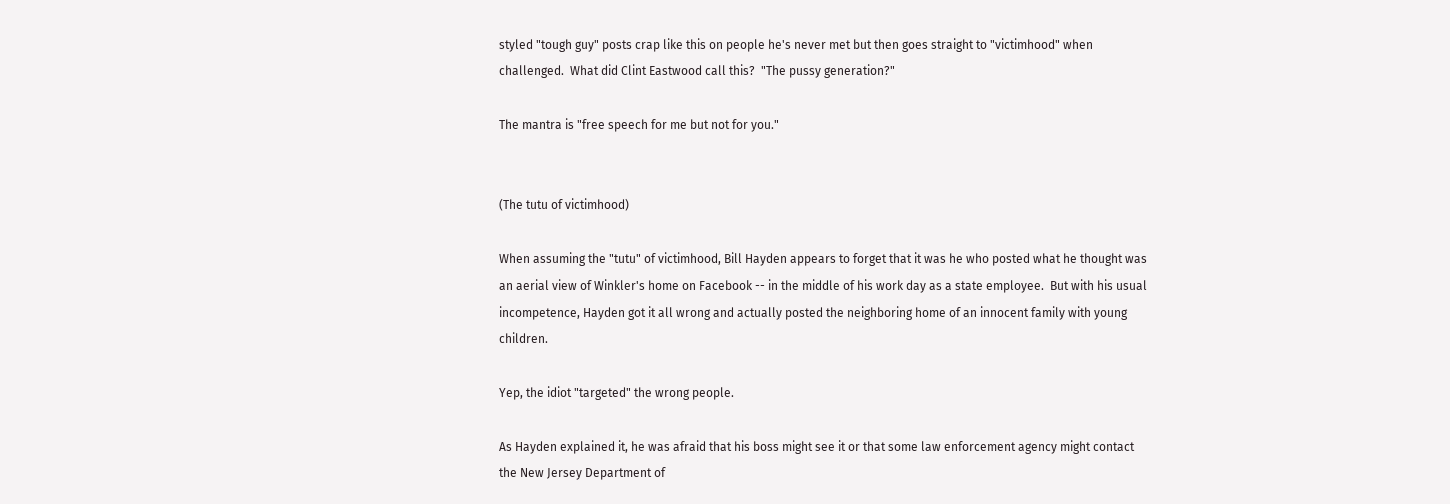styled "tough guy" posts crap like this on people he's never met but then goes straight to "victimhood" when challenged.  What did Clint Eastwood call this?  "The pussy generation?"

The mantra is "free speech for me but not for you."


(The tutu of victimhood)

When assuming the "tutu" of victimhood, Bill Hayden appears to forget that it was he who posted what he thought was an aerial view of Winkler's home on Facebook -- in the middle of his work day as a state employee.  But with his usual incompetence, Hayden got it all wrong and actually posted the neighboring home of an innocent family with young children.

Yep, the idiot "targeted" the wrong people.

As Hayden explained it, he was afraid that his boss might see it or that some law enforcement agency might contact the New Jersey Department of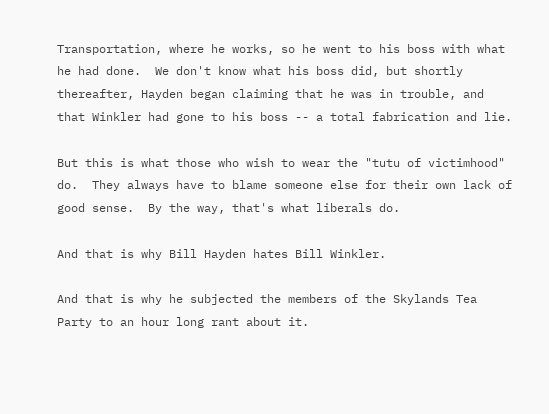Transportation, where he works, so he went to his boss with what he had done.  We don't know what his boss did, but shortly thereafter, Hayden began claiming that he was in trouble, and that Winkler had gone to his boss -- a total fabrication and lie.

But this is what those who wish to wear the "tutu of victimhood" do.  They always have to blame someone else for their own lack of good sense.  By the way, that's what liberals do.

And that is why Bill Hayden hates Bill Winkler.

And that is why he subjected the members of the Skylands Tea Party to an hour long rant about it.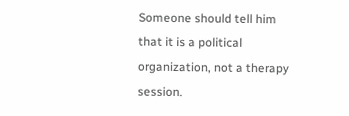Someone should tell him that it is a political organization, not a therapy session.